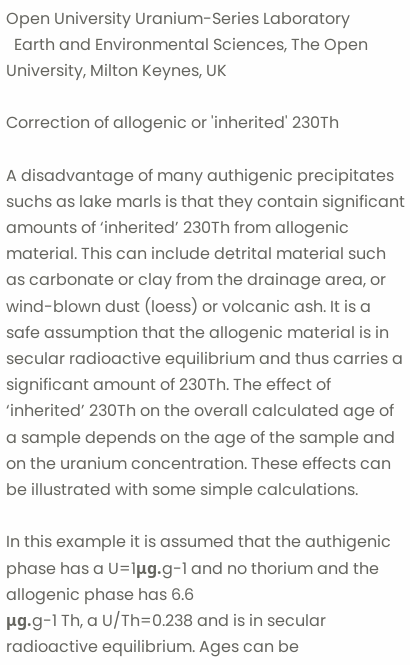Open University Uranium-Series Laboratory
  Earth and Environmental Sciences, The Open University, Milton Keynes, UK

Correction of allogenic or 'inherited' 230Th

A disadvantage of many authigenic precipitates suchs as lake marls is that they contain significant amounts of ‘inherited’ 230Th from allogenic material. This can include detrital material such as carbonate or clay from the drainage area, or wind-blown dust (loess) or volcanic ash. It is a safe assumption that the allogenic material is in secular radioactive equilibrium and thus carries a significant amount of 230Th. The effect of ‘inherited’ 230Th on the overall calculated age of a sample depends on the age of the sample and on the uranium concentration. These effects can be illustrated with some simple calculations.

In this example it is assumed that the authigenic phase has a U=1μg.g-1 and no thorium and the allogenic phase has 6.6
μg.g-1 Th, a U/Th=0.238 and is in secular radioactive equilibrium. Ages can be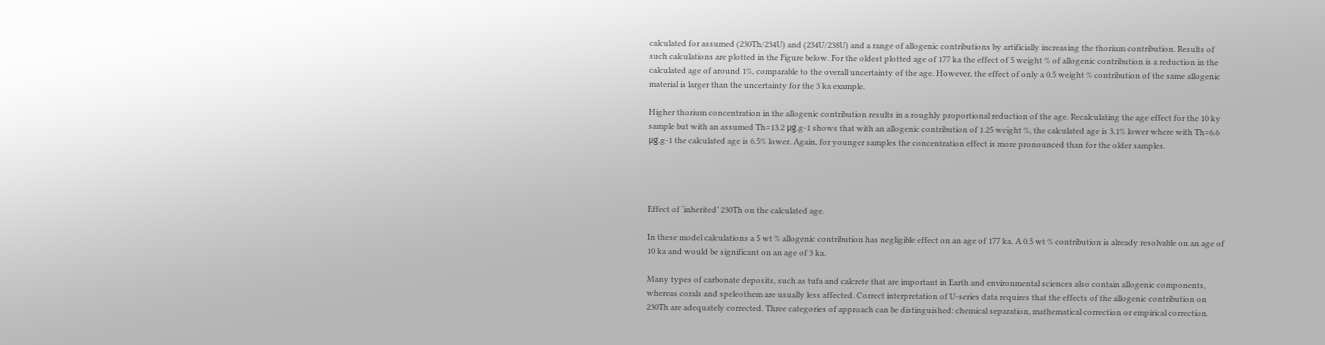calculated for assumed (230Th/234U) and (234U/238U) and a range of allogenic contributions by artificially increasing the thorium contribution. Results of such calculations are plotted in the Figure below. For the oldest plotted age of 177 ka the effect of 5 weight % of allogenic contribution is a reduction in the calculated age of around 1%, comparable to the overall uncertainty of the age. However, the effect of only a 0.5 weight % contribution of the same allogenic material is larger than the uncertainty for the 3 ka example.

Higher thorium concentration in the allogenic contribution results in a roughly proportional reduction of the age. Recalculating the age effect for the 10 ky sample but with an assumed Th=13.2 μg.g-1 shows that with an allogenic contribution of 1.25 weight %, the calculated age is 3.1% lower where with Th=6.6 μg.g-1 the calculated age is 6.5% lower. Again, for younger samples the concentration effect is more pronounced than for the older samples.




Effect of ‘inherited’ 230Th on the calculated age.

In these model calculations a 5 wt % allogenic contribution has negligible effect on an age of 177 ka. A 0.5 wt % contribution is already resolvable on an age of 10 ka and would be significant on an age of 3 ka.

Many types of carbonate deposits, such as tufa and calcrete that are important in Earth and environmental sciences also contain allogenic components, whereas corals and speleothem are usually less affected. Correct interpretation of U-series data requires that the effects of the allogenic contribution on 230Th are adequately corrected. Three categories of approach can be distinguished: chemical separation, mathematical correction or empirical correction.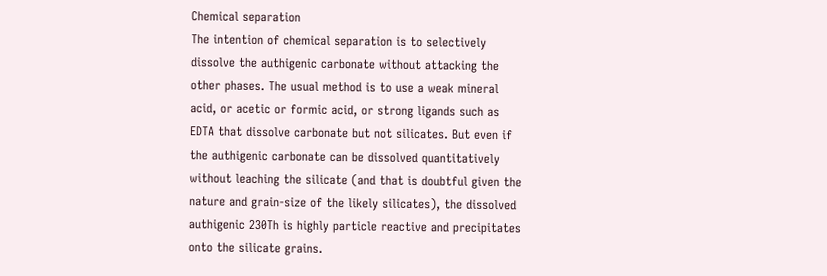Chemical separation
The intention of chemical separation is to selectively dissolve the authigenic carbonate without attacking the other phases. The usual method is to use a weak mineral acid, or acetic or formic acid, or strong ligands such as EDTA that dissolve carbonate but not silicates. But even if the authigenic carbonate can be dissolved quantitatively without leaching the silicate (and that is doubtful given the nature and grain-size of the likely silicates), the dissolved authigenic 230Th is highly particle reactive and precipitates onto the silicate grains.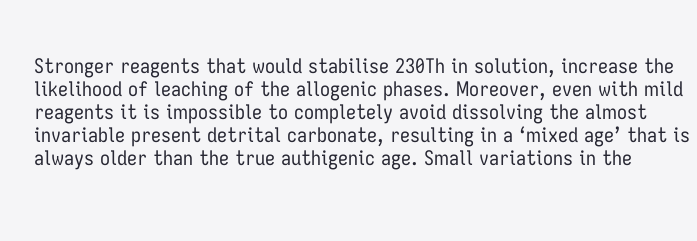Stronger reagents that would stabilise 230Th in solution, increase the likelihood of leaching of the allogenic phases. Moreover, even with mild reagents it is impossible to completely avoid dissolving the almost invariable present detrital carbonate, resulting in a ‘mixed age’ that is always older than the true authigenic age. Small variations in the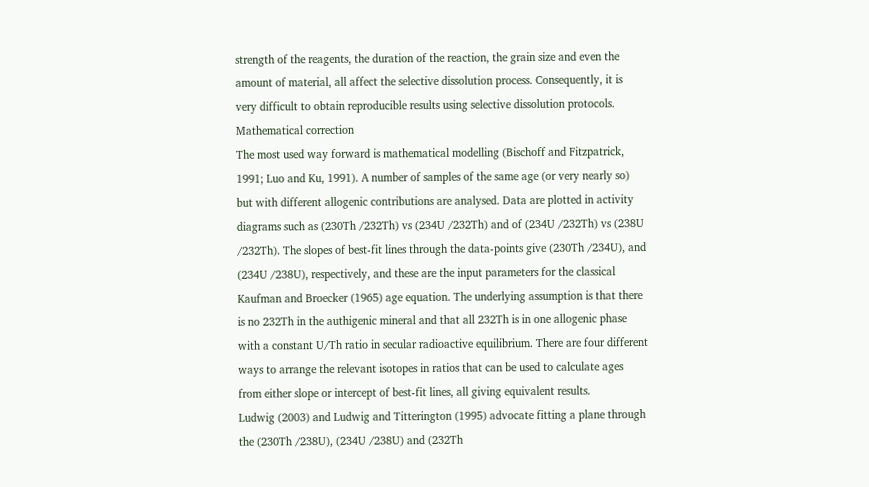strength of the reagents, the duration of the reaction, the grain size and even the amount of material, all affect the selective dissolution process. Consequently, it is very difficult to obtain reproducible results using selective dissolution protocols.
Mathematical correction
The most used way forward is mathematical modelling (Bischoff and Fitzpatrick, 1991; Luo and Ku, 1991). A number of samples of the same age (or very nearly so) but with different allogenic contributions are analysed. Data are plotted in activity diagrams such as (230Th /232Th) vs (234U /232Th) and of (234U /232Th) vs (238U /232Th). The slopes of best-fit lines through the data-points give (230Th /234U), and (234U /238U), respectively, and these are the input parameters for the classical Kaufman and Broecker (1965) age equation. The underlying assumption is that there is no 232Th in the authigenic mineral and that all 232Th is in one allogenic phase with a constant U/Th ratio in secular radioactive equilibrium. There are four different ways to arrange the relevant isotopes in ratios that can be used to calculate ages from either slope or intercept of best-fit lines, all giving equivalent results.
Ludwig (2003) and Ludwig and Titterington (1995) advocate fitting a plane through the (230Th /238U), (234U /238U) and (232Th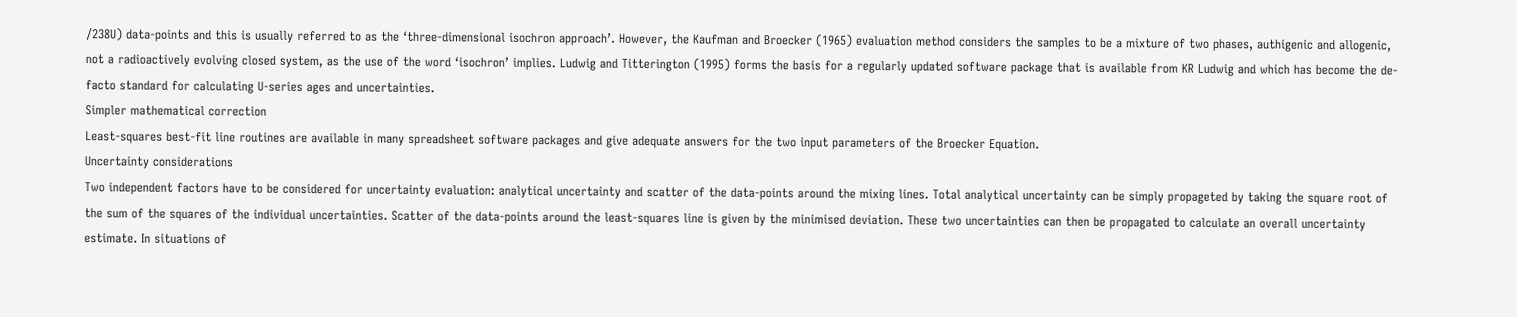/238U) data-points and this is usually referred to as the ‘three-dimensional isochron approach’. However, the Kaufman and Broecker (1965) evaluation method considers the samples to be a mixture of two phases, authigenic and allogenic, not a radioactively evolving closed system, as the use of the word ‘isochron’ implies. Ludwig and Titterington (1995) forms the basis for a regularly updated software package that is available from KR Ludwig and which has become the de-facto standard for calculating U-series ages and uncertainties.
Simpler mathematical correction
Least-squares best-fit line routines are available in many spreadsheet software packages and give adequate answers for the two input parameters of the Broecker Equation.
Uncertainty considerations
Two independent factors have to be considered for uncertainty evaluation: analytical uncertainty and scatter of the data-points around the mixing lines. Total analytical uncertainty can be simply propageted by taking the square root of the sum of the squares of the individual uncertainties. Scatter of the data-points around the least-squares line is given by the minimised deviation. These two uncertainties can then be propagated to calculate an overall uncertainty estimate. In situations of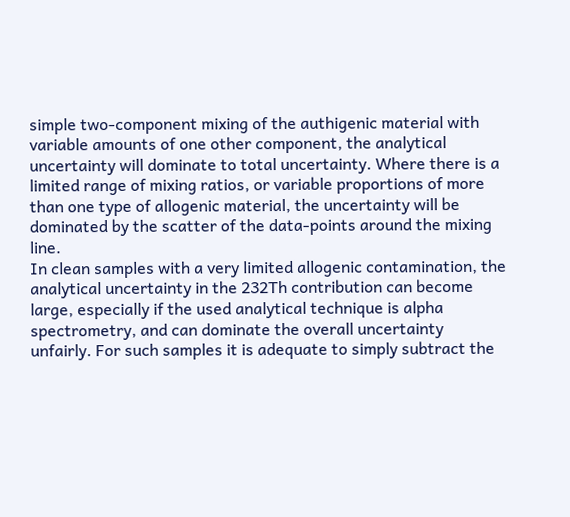simple two-component mixing of the authigenic material with variable amounts of one other component, the analytical uncertainty will dominate to total uncertainty. Where there is a limited range of mixing ratios, or variable proportions of more than one type of allogenic material, the uncertainty will be dominated by the scatter of the data-points around the mixing line.
In clean samples with a very limited allogenic contamination, the analytical uncertainty in the 232Th contribution can become large, especially if the used analytical technique is alpha spectrometry, and can dominate the overall uncertainty unfairly. For such samples it is adequate to simply subtract the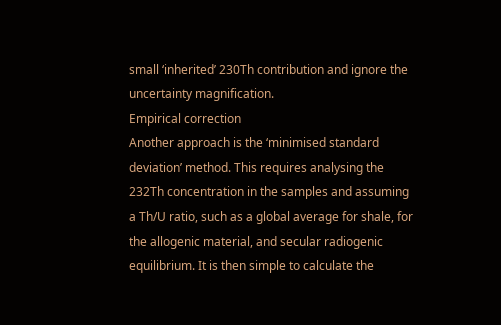small ‘inherited’ 230Th contribution and ignore the uncertainty magnification.
Empirical correction
Another approach is the ‘minimised standard deviation’ method. This requires analysing the 232Th concentration in the samples and assuming a Th/U ratio, such as a global average for shale, for the allogenic material, and secular radiogenic equilibrium. It is then simple to calculate the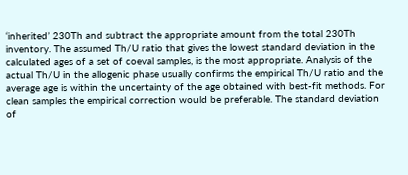‘inherited’ 230Th and subtract the appropriate amount from the total 230Th inventory. The assumed Th/U ratio that gives the lowest standard deviation in the calculated ages of a set of coeval samples, is the most appropriate. Analysis of the actual Th/U in the allogenic phase usually confirms the empirical Th/U ratio and the average age is within the uncertainty of the age obtained with best-fit methods. For clean samples the empirical correction would be preferable. The standard deviation of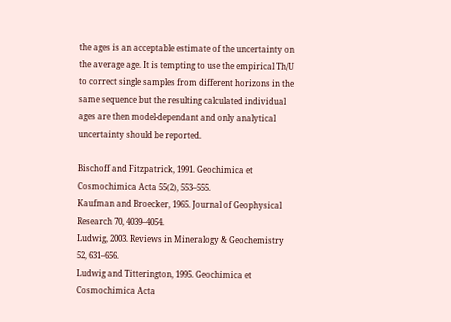the ages is an acceptable estimate of the uncertainty on the average age. It is tempting to use the empirical Th/U to correct single samples from different horizons in the same sequence but the resulting calculated individual ages are then model-dependant and only analytical uncertainty should be reported.

Bischoff and Fitzpatrick, 1991. Geochimica et Cosmochimica Acta 55(2), 553–555.
Kaufman and Broecker, 1965. Journal of Geophysical Research 70, 4039–4054.
Ludwig, 2003. Reviews in Mineralogy & Geochemistry 52, 631–656.
Ludwig and Titterington, 1995. Geochimica et Cosmochimica Acta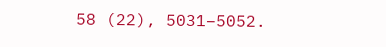58 (22), 5031–5052.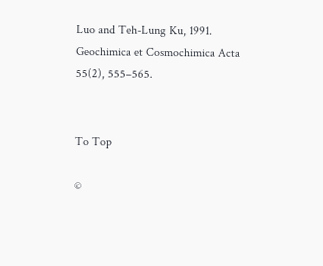Luo and Teh-Lung Ku, 1991. Geochimica et Cosmochimica Acta 55(2), 555–565.


To Top

©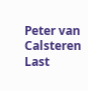Peter van Calsteren
Last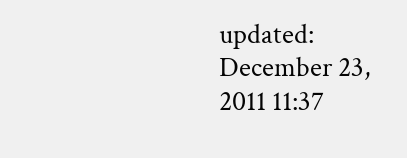updated: December 23, 2011 11:37